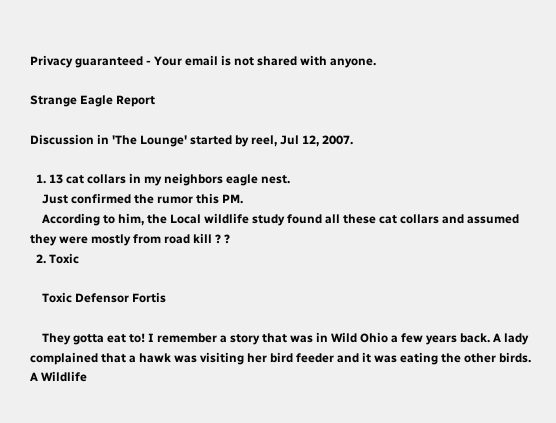Privacy guaranteed - Your email is not shared with anyone.

Strange Eagle Report

Discussion in 'The Lounge' started by reel, Jul 12, 2007.

  1. 13 cat collars in my neighbors eagle nest.
    Just confirmed the rumor this PM.
    According to him, the Local wildlife study found all these cat collars and assumed they were mostly from road kill ? ?
  2. Toxic

    Toxic Defensor Fortis

    They gotta eat to! I remember a story that was in Wild Ohio a few years back. A lady complained that a hawk was visiting her bird feeder and it was eating the other birds. A Wildlife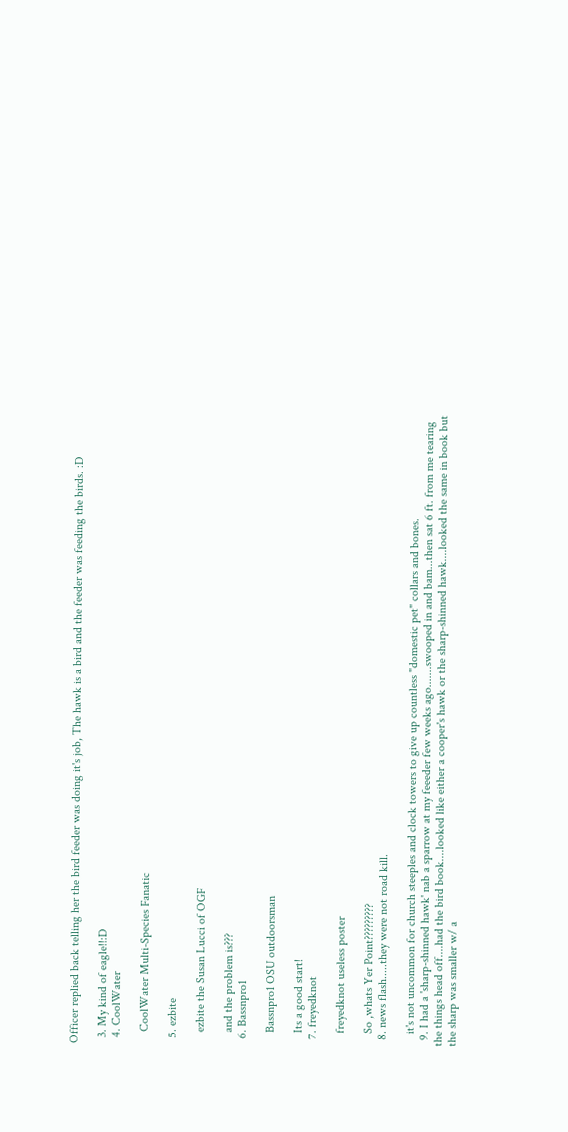Officer replied back telling her the bird feeder was doing it's job, The hawk is a bird and the feeder was feeding the birds. :D

  3. My kind of eagle!!:D
  4. CoolWater

    CoolWater Multi-Species Fanatic

  5. ezbite

    ezbite the Susan Lucci of OGF

    and the problem is???
  6. Bassnpro1

    Bassnpro1 OSU outdoorsman

    Its a good start!
  7. freyedknot

    freyedknot useless poster

    So ,whats Yer Point?????????
  8. news flash.....they were not road kill.

    it's not uncommon for church steeples and clock towers to give up countless "domestic pet" collars and bones.
  9. I had a 'sharp-shinned hawk' nab a sparrow at my feeeder few weeks ago.......swooped in and bam...then sat 6 ft. from me tearing the things head off....had the bird book....looked like either a cooper's hawk or the sharp-shinned hawk....looked the same in book but the sharp was smaller w/ a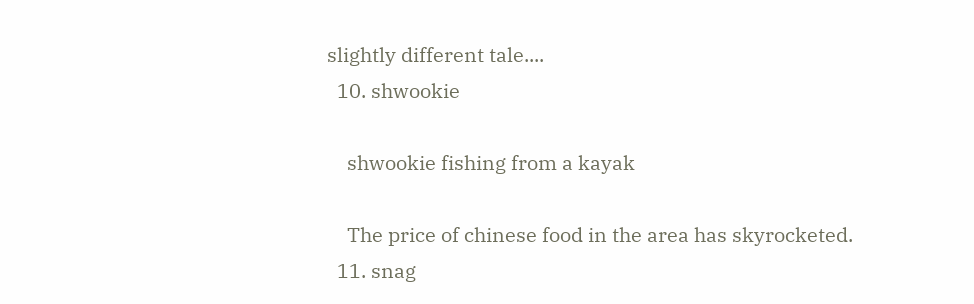slightly different tale....
  10. shwookie

    shwookie fishing from a kayak

    The price of chinese food in the area has skyrocketed.
  11. snag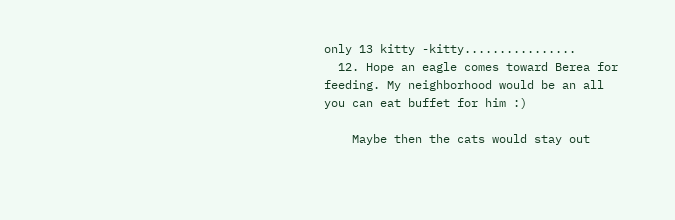only 13 kitty -kitty................
  12. Hope an eagle comes toward Berea for feeding. My neighborhood would be an all you can eat buffet for him :)

    Maybe then the cats would stay out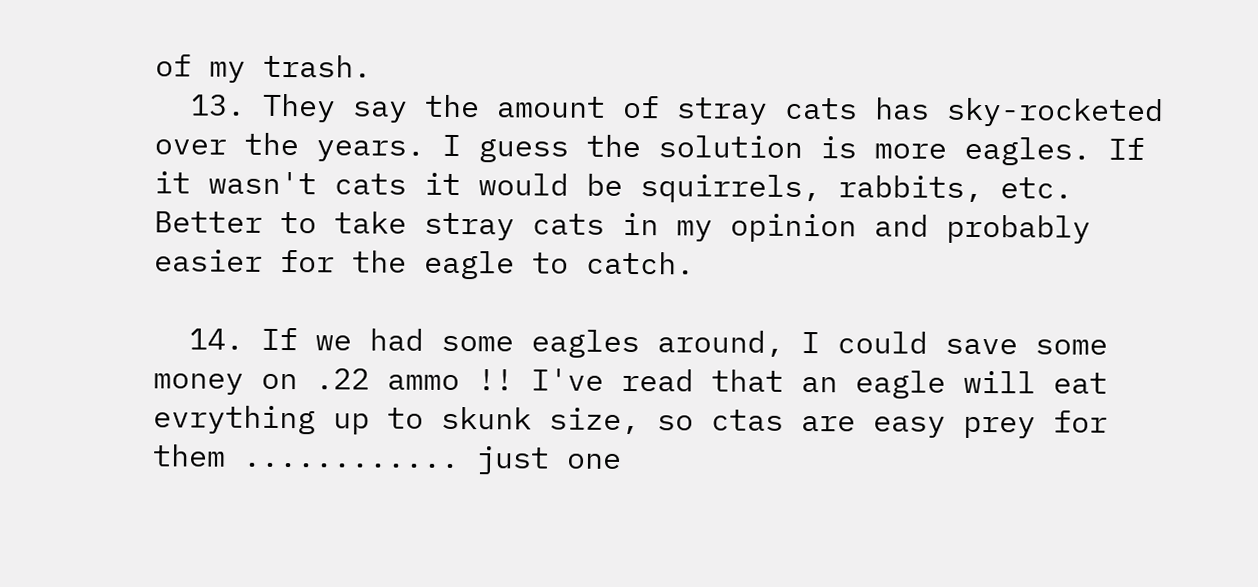of my trash.
  13. They say the amount of stray cats has sky-rocketed over the years. I guess the solution is more eagles. If it wasn't cats it would be squirrels, rabbits, etc. Better to take stray cats in my opinion and probably easier for the eagle to catch.

  14. If we had some eagles around, I could save some money on .22 ammo !! I've read that an eagle will eat evrything up to skunk size, so ctas are easy prey for them ............ just one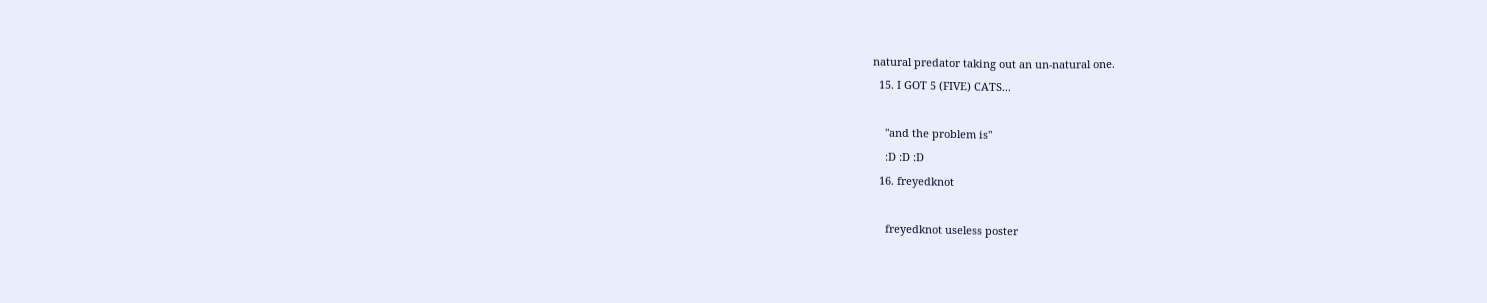natural predator taking out an un-natural one.
  15. I GOT 5 (FIVE) CATS...

    "and the problem is"
    :D :D :D
  16. freyedknot

    freyedknot useless poster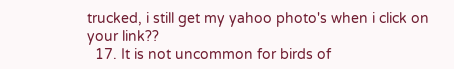trucked, i still get my yahoo photo's when i click on your link??
  17. It is not uncommon for birds of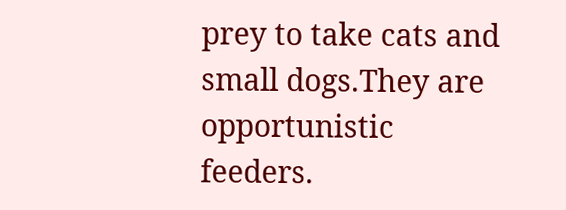prey to take cats and small dogs.They are opportunistic feeders.